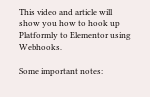This video and article will show you how to hook up Platformly to Elementor using Webhooks.

Some important notes: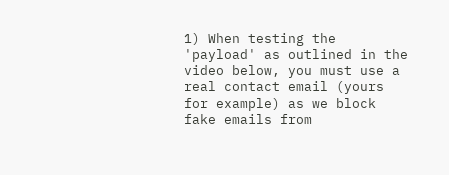1) When testing the 'payload' as outlined in the video below, you must use a real contact email (yours for example) as we block fake emails from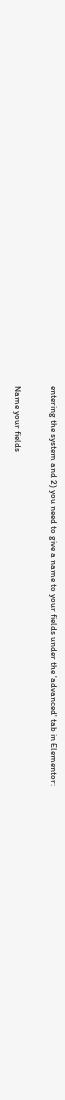entering the system and 2) you need to give a name to your fields under the 'advanced' tab in Elementor:

Name your fields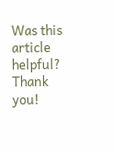Was this article helpful?
Thank you!